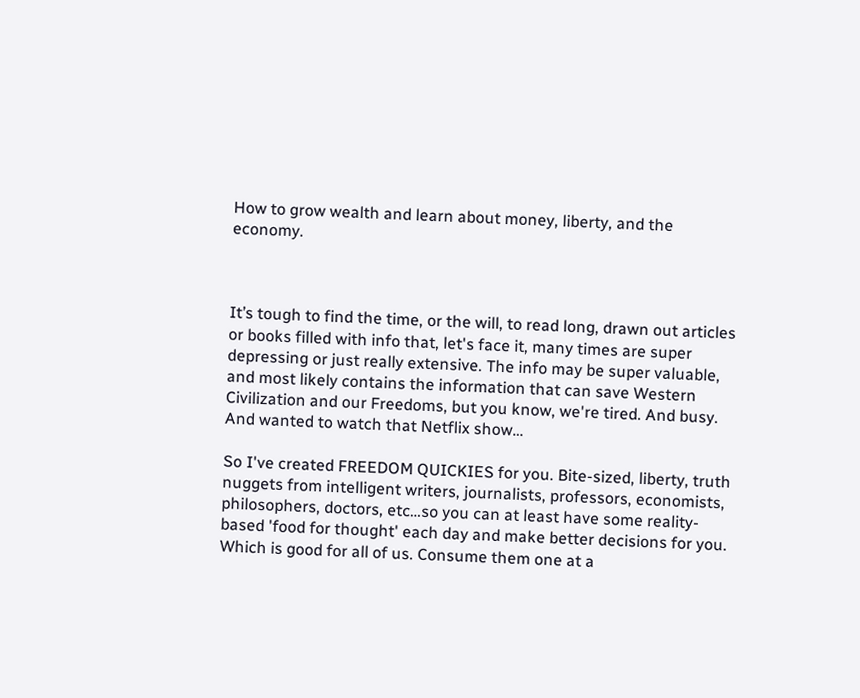How to grow wealth and learn about money, liberty, and the economy.



It’s tough to find the time, or the will, to read long, drawn out articles or books filled with info that, let's face it, many times are super depressing or just really extensive. The info may be super valuable, and most likely contains the information that can save Western Civilization and our Freedoms, but you know, we're tired. And busy. And wanted to watch that Netflix show…

So I've created FREEDOM QUICKIES for you. Bite-sized, liberty, truth nuggets from intelligent writers, journalists, professors, economists, philosophers, doctors, etc…so you can at least have some reality-based 'food for thought' each day and make better decisions for you. Which is good for all of us. Consume them one at a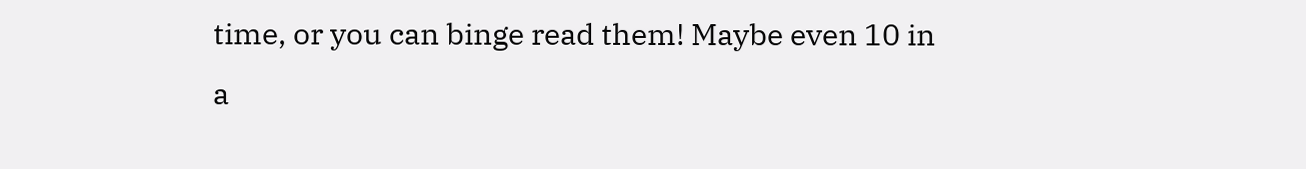time, or you can binge read them! Maybe even 10 in a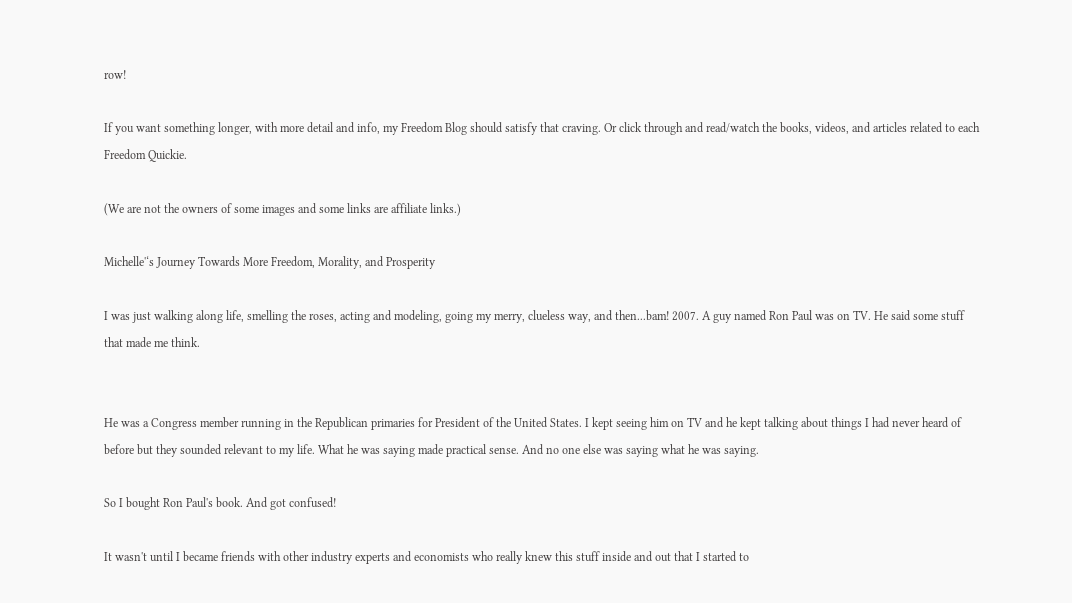row!

If you want something longer, with more detail and info, my Freedom Blog should satisfy that craving. Or click through and read/watch the books, videos, and articles related to each Freedom Quickie.

(We are not the owners of some images and some links are affiliate links.)

Michelle'‘s Journey Towards More Freedom, Morality, and Prosperity

I was just walking along life, smelling the roses, acting and modeling, going my merry, clueless way, and then...bam! 2007. A guy named Ron Paul was on TV. He said some stuff that made me think.


He was a Congress member running in the Republican primaries for President of the United States. I kept seeing him on TV and he kept talking about things I had never heard of before but they sounded relevant to my life. What he was saying made practical sense. And no one else was saying what he was saying.

So I bought Ron Paul's book. And got confused!

It wasn't until I became friends with other industry experts and economists who really knew this stuff inside and out that I started to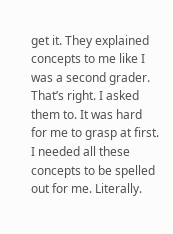get it. They explained concepts to me like I was a second grader. That’s right. I asked them to. It was hard for me to grasp at first. I needed all these concepts to be spelled out for me. Literally.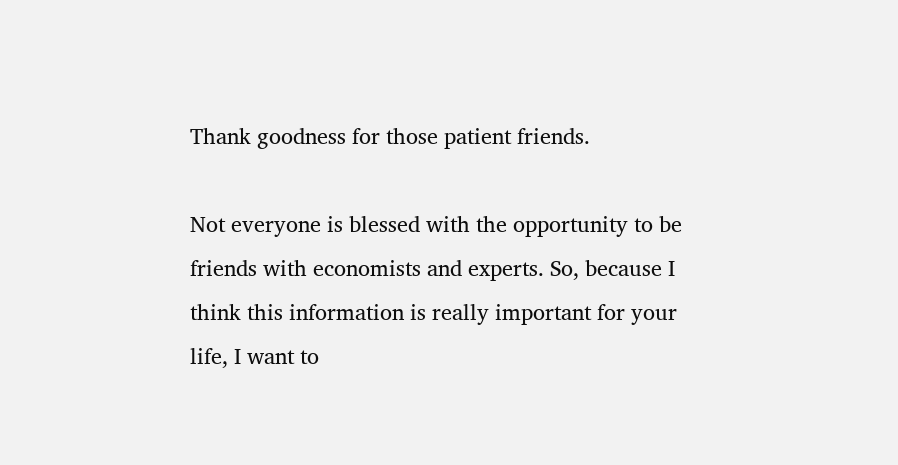Thank goodness for those patient friends.

Not everyone is blessed with the opportunity to be friends with economists and experts. So, because I think this information is really important for your life, I want to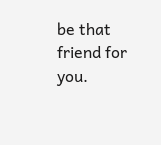be that friend for you.